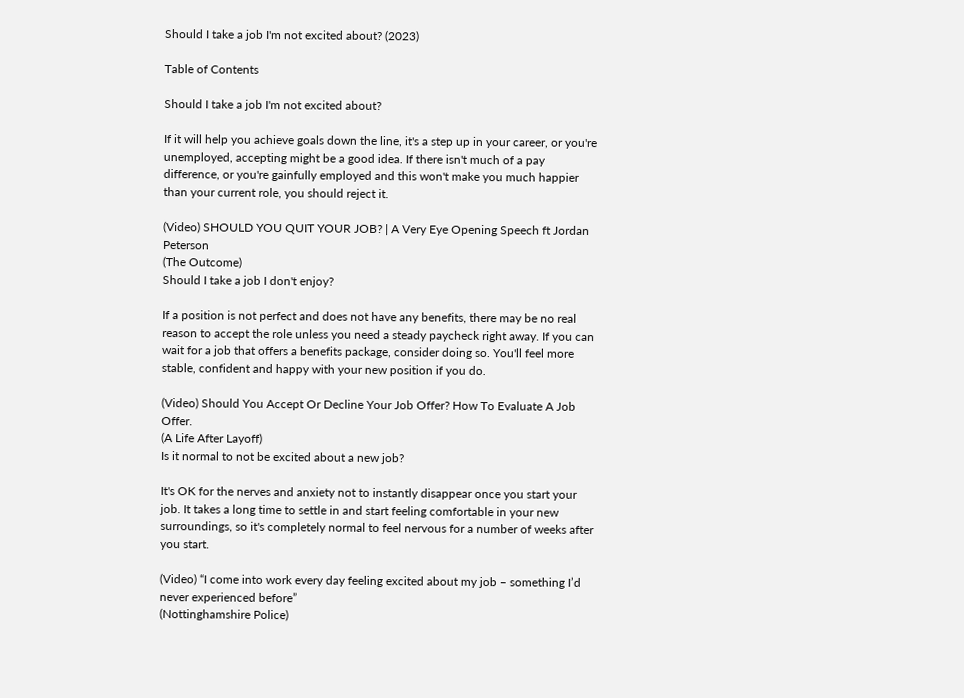Should I take a job I'm not excited about? (2023)

Table of Contents

Should I take a job I'm not excited about?

If it will help you achieve goals down the line, it's a step up in your career, or you're unemployed, accepting might be a good idea. If there isn't much of a pay difference, or you're gainfully employed and this won't make you much happier than your current role, you should reject it.

(Video) SHOULD YOU QUIT YOUR JOB? | A Very Eye Opening Speech ft Jordan Peterson
(The Outcome)
Should I take a job I don't enjoy?

If a position is not perfect and does not have any benefits, there may be no real reason to accept the role unless you need a steady paycheck right away. If you can wait for a job that offers a benefits package, consider doing so. You'll feel more stable, confident and happy with your new position if you do.

(Video) Should You Accept Or Decline Your Job Offer? How To Evaluate A Job Offer.
(A Life After Layoff)
Is it normal to not be excited about a new job?

It's OK for the nerves and anxiety not to instantly disappear once you start your job. It takes a long time to settle in and start feeling comfortable in your new surroundings, so it's completely normal to feel nervous for a number of weeks after you start.

(Video) “I come into work every day feeling excited about my job – something I’d never experienced before”
(Nottinghamshire Police)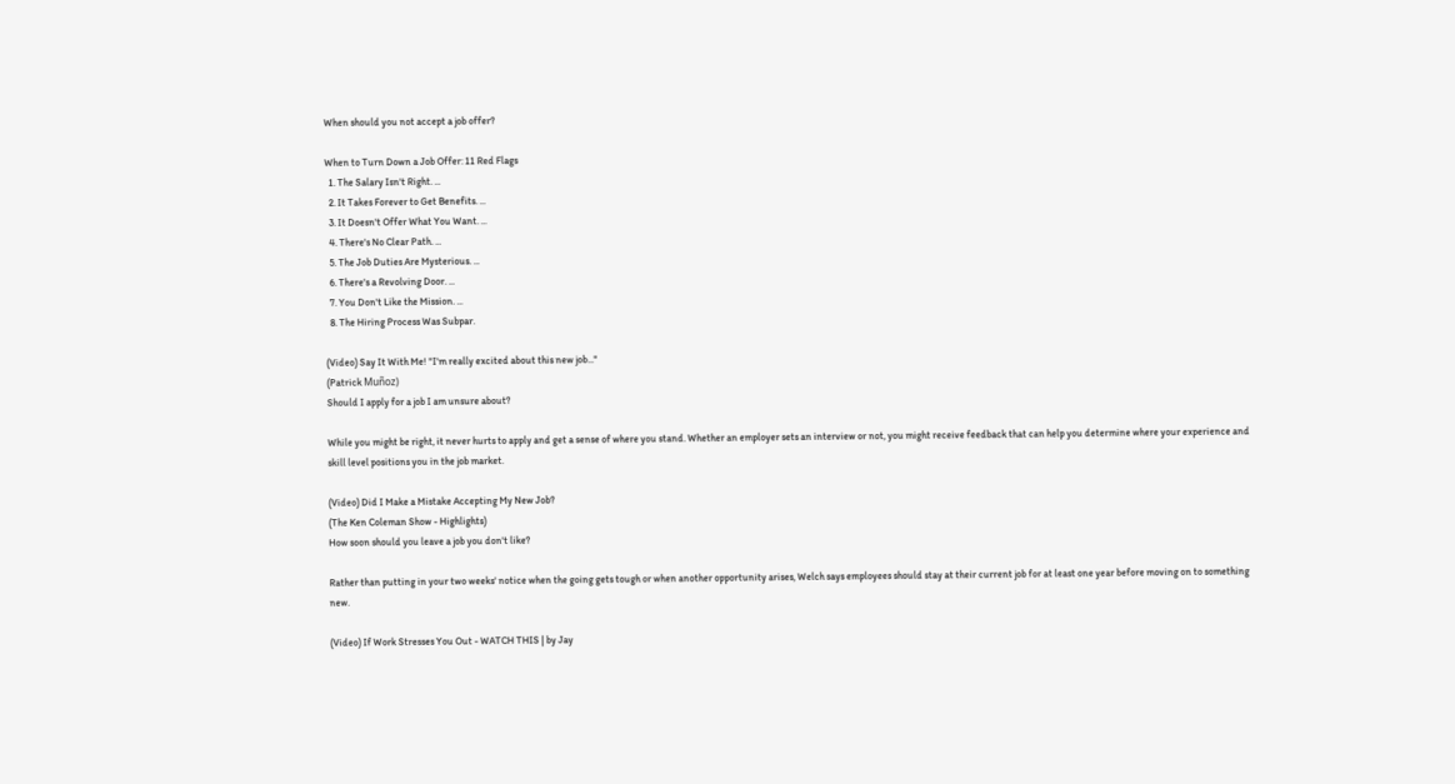When should you not accept a job offer?

When to Turn Down a Job Offer: 11 Red Flags
  1. The Salary Isn't Right. ...
  2. It Takes Forever to Get Benefits. ...
  3. It Doesn't Offer What You Want. ...
  4. There's No Clear Path. ...
  5. The Job Duties Are Mysterious. ...
  6. There's a Revolving Door. ...
  7. You Don't Like the Mission. ...
  8. The Hiring Process Was Subpar.

(Video) Say It With Me! "I'm really excited about this new job..."
(Patrick Muñoz)
Should I apply for a job I am unsure about?

While you might be right, it never hurts to apply and get a sense of where you stand. Whether an employer sets an interview or not, you might receive feedback that can help you determine where your experience and skill level positions you in the job market.

(Video) Did I Make a Mistake Accepting My New Job?
(The Ken Coleman Show - Highlights)
How soon should you leave a job you don't like?

Rather than putting in your two weeks' notice when the going gets tough or when another opportunity arises, Welch says employees should stay at their current job for at least one year before moving on to something new.

(Video) If Work Stresses You Out - WATCH THIS | by Jay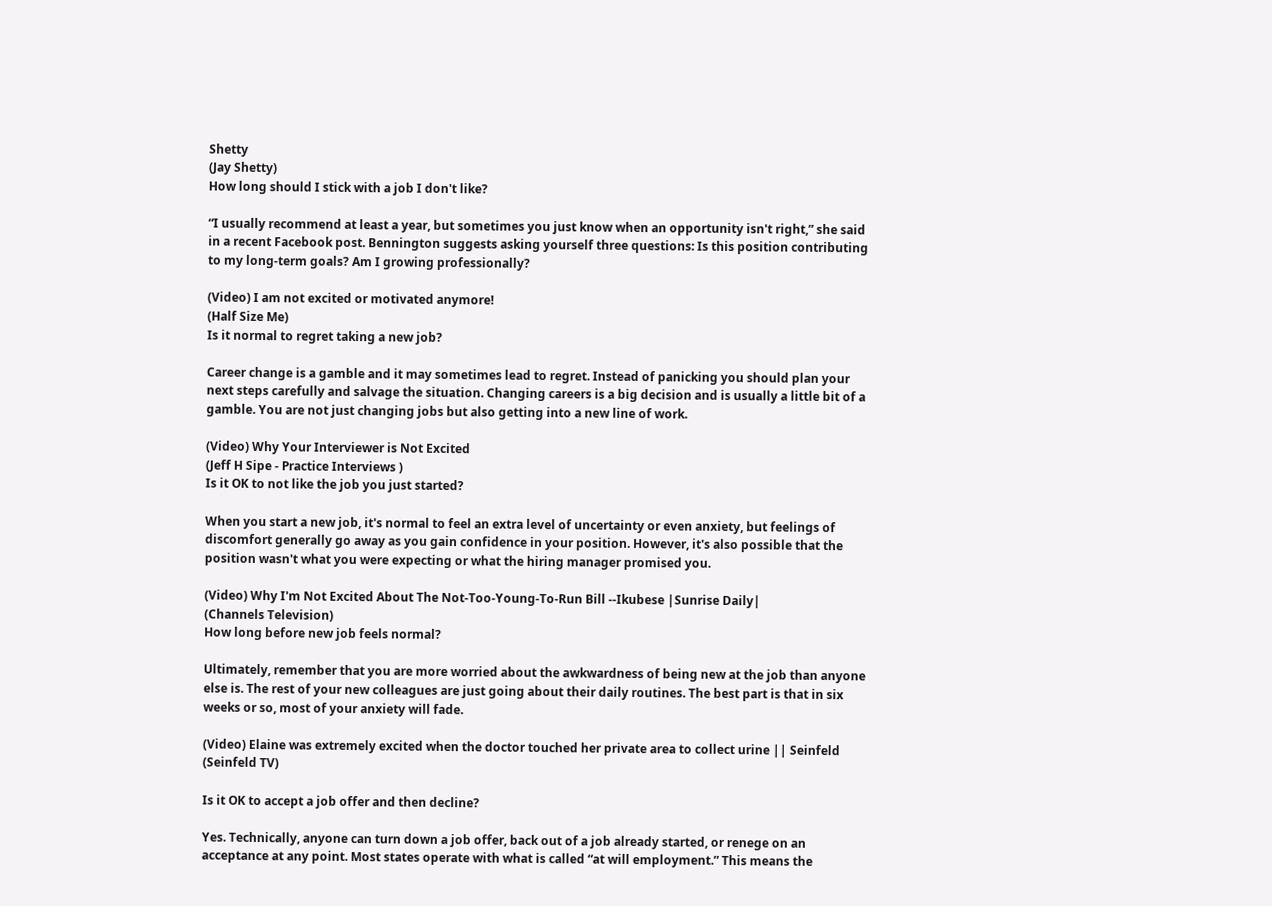Shetty
(Jay Shetty)
How long should I stick with a job I don't like?

“I usually recommend at least a year, but sometimes you just know when an opportunity isn't right,” she said in a recent Facebook post. Bennington suggests asking yourself three questions: Is this position contributing to my long-term goals? Am I growing professionally?

(Video) I am not excited or motivated anymore!
(Half Size Me)
Is it normal to regret taking a new job?

Career change is a gamble and it may sometimes lead to regret. Instead of panicking you should plan your next steps carefully and salvage the situation. Changing careers is a big decision and is usually a little bit of a gamble. You are not just changing jobs but also getting into a new line of work.

(Video) Why Your Interviewer is Not Excited
(Jeff H Sipe - Practice Interviews )
Is it OK to not like the job you just started?

When you start a new job, it's normal to feel an extra level of uncertainty or even anxiety, but feelings of discomfort generally go away as you gain confidence in your position. However, it's also possible that the position wasn't what you were expecting or what the hiring manager promised you.

(Video) Why I'm Not Excited About The Not-Too-Young-To-Run Bill --Ikubese |Sunrise Daily|
(Channels Television)
How long before new job feels normal?

Ultimately, remember that you are more worried about the awkwardness of being new at the job than anyone else is. The rest of your new colleagues are just going about their daily routines. The best part is that in six weeks or so, most of your anxiety will fade.

(Video) Elaine was extremely excited when the doctor touched her private area to collect urine || Seinfeld
(Seinfeld TV)

Is it OK to accept a job offer and then decline?

Yes. Technically, anyone can turn down a job offer, back out of a job already started, or renege on an acceptance at any point. Most states operate with what is called “at will employment.” This means the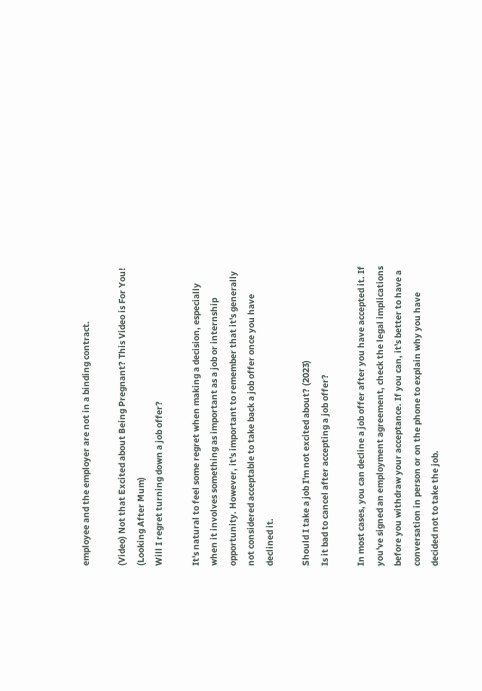employee and the employer are not in a binding contract.

(Video) Not that Excited about Being Pregnant? This Video is For You!
(Looking After Mum)
Will I regret turning down a job offer?

It's natural to feel some regret when making a decision, especially when it involves something as important as a job or internship opportunity. However, it's important to remember that it's generally not considered acceptable to take back a job offer once you have declined it.

Should I take a job I'm not excited about? (2023)
Is it bad to cancel after accepting a job offer?

In most cases, you can decline a job offer after you have accepted it. If you've signed an employment agreement, check the legal implications before you withdraw your acceptance. If you can, it's better to have a conversation in person or on the phone to explain why you have decided not to take the job.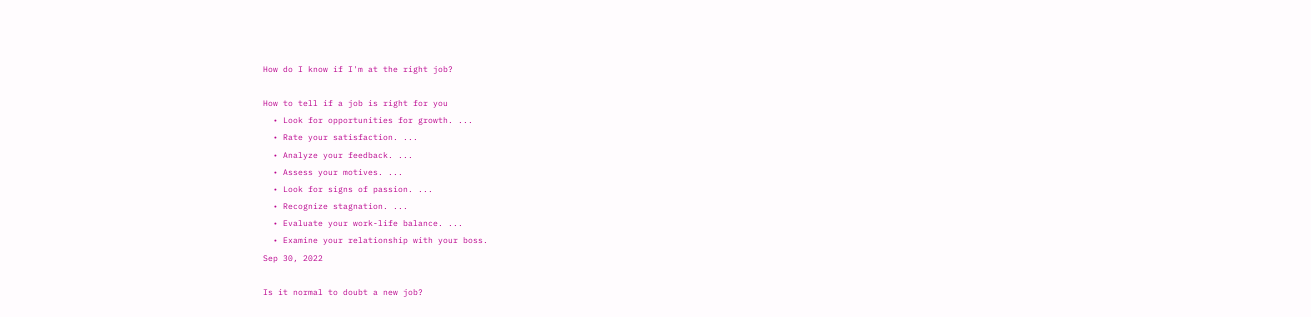How do I know if I'm at the right job?

How to tell if a job is right for you
  • Look for opportunities for growth. ...
  • Rate your satisfaction. ...
  • Analyze your feedback. ...
  • Assess your motives. ...
  • Look for signs of passion. ...
  • Recognize stagnation. ...
  • Evaluate your work-life balance. ...
  • Examine your relationship with your boss.
Sep 30, 2022

Is it normal to doubt a new job?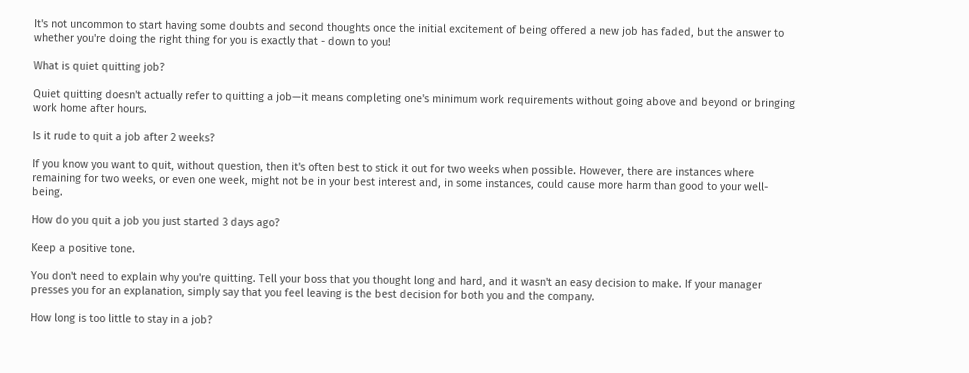It's not uncommon to start having some doubts and second thoughts once the initial excitement of being offered a new job has faded, but the answer to whether you're doing the right thing for you is exactly that - down to you!

What is quiet quitting job?

Quiet quitting doesn't actually refer to quitting a job—it means completing one's minimum work requirements without going above and beyond or bringing work home after hours.

Is it rude to quit a job after 2 weeks?

If you know you want to quit, without question, then it's often best to stick it out for two weeks when possible. However, there are instances where remaining for two weeks, or even one week, might not be in your best interest and, in some instances, could cause more harm than good to your well-being.

How do you quit a job you just started 3 days ago?

Keep a positive tone.

You don't need to explain why you're quitting. Tell your boss that you thought long and hard, and it wasn't an easy decision to make. If your manager presses you for an explanation, simply say that you feel leaving is the best decision for both you and the company.

How long is too little to stay in a job?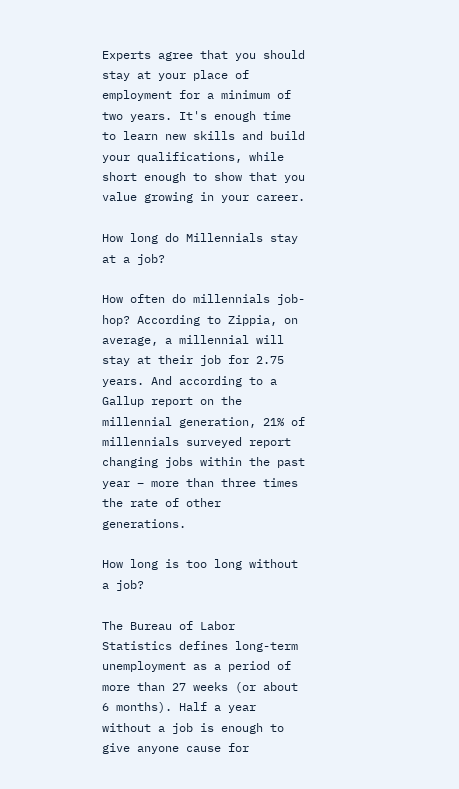Experts agree that you should stay at your place of employment for a minimum of two years. It's enough time to learn new skills and build your qualifications, while short enough to show that you value growing in your career.

How long do Millennials stay at a job?

How often do millennials job-hop? According to Zippia, on average, a millennial will stay at their job for 2.75 years. And according to a Gallup report on the millennial generation, 21% of millennials surveyed report changing jobs within the past year – more than three times the rate of other generations.

How long is too long without a job?

The Bureau of Labor Statistics defines long-term unemployment as a period of more than 27 weeks (or about 6 months). Half a year without a job is enough to give anyone cause for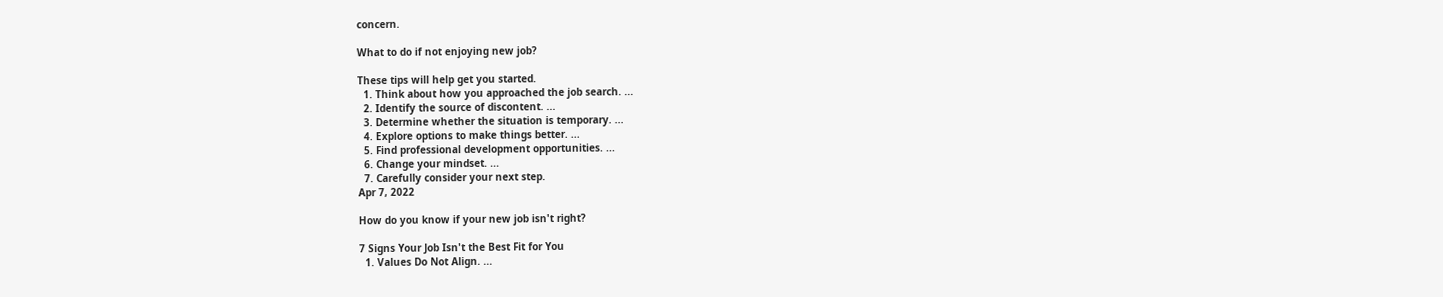concern.

What to do if not enjoying new job?

These tips will help get you started.
  1. Think about how you approached the job search. ...
  2. Identify the source of discontent. ...
  3. Determine whether the situation is temporary. ...
  4. Explore options to make things better. ...
  5. Find professional development opportunities. ...
  6. Change your mindset. ...
  7. Carefully consider your next step.
Apr 7, 2022

How do you know if your new job isn't right?

7 Signs Your Job Isn't the Best Fit for You
  1. Values Do Not Align. ...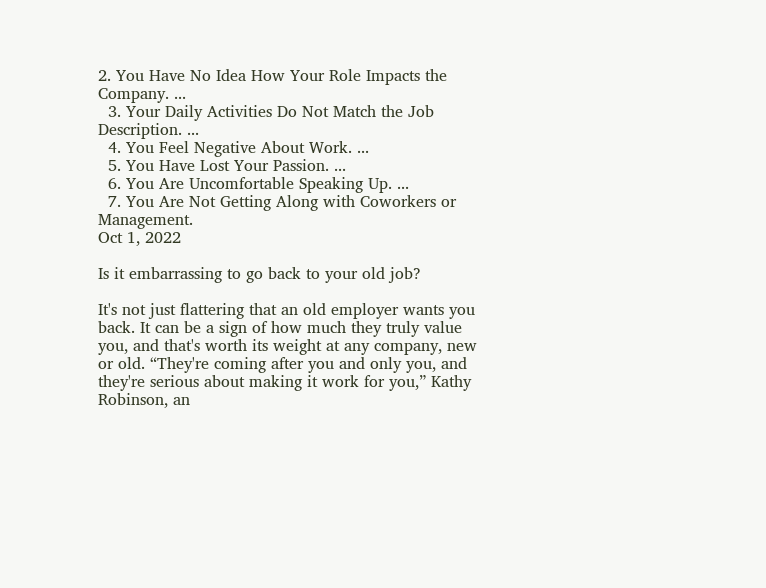2. You Have No Idea How Your Role Impacts the Company. ...
  3. Your Daily Activities Do Not Match the Job Description. ...
  4. You Feel Negative About Work. ...
  5. You Have Lost Your Passion. ...
  6. You Are Uncomfortable Speaking Up. ...
  7. You Are Not Getting Along with Coworkers or Management.
Oct 1, 2022

Is it embarrassing to go back to your old job?

It's not just flattering that an old employer wants you back. It can be a sign of how much they truly value you, and that's worth its weight at any company, new or old. “They're coming after you and only you, and they're serious about making it work for you,” Kathy Robinson, an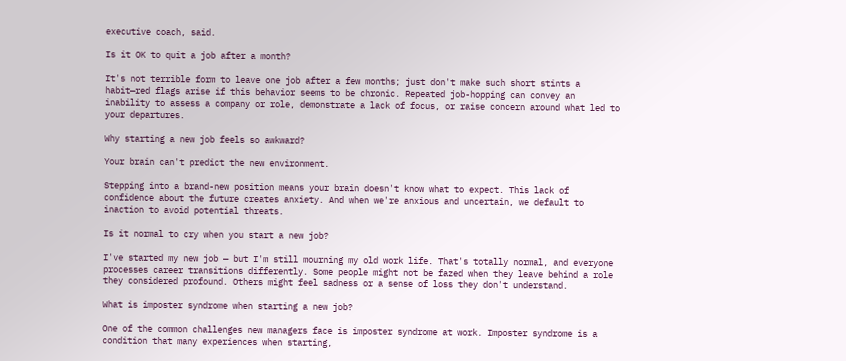executive coach, said.

Is it OK to quit a job after a month?

It's not terrible form to leave one job after a few months; just don't make such short stints a habit—red flags arise if this behavior seems to be chronic. Repeated job-hopping can convey an inability to assess a company or role, demonstrate a lack of focus, or raise concern around what led to your departures.

Why starting a new job feels so awkward?

Your brain can't predict the new environment.

Stepping into a brand-new position means your brain doesn't know what to expect. This lack of confidence about the future creates anxiety. And when we're anxious and uncertain, we default to inaction to avoid potential threats.

Is it normal to cry when you start a new job?

I've started my new job — but I'm still mourning my old work life. That's totally normal, and everyone processes career transitions differently. Some people might not be fazed when they leave behind a role they considered profound. Others might feel sadness or a sense of loss they don't understand.

What is imposter syndrome when starting a new job?

One of the common challenges new managers face is imposter syndrome at work. Imposter syndrome is a condition that many experiences when starting,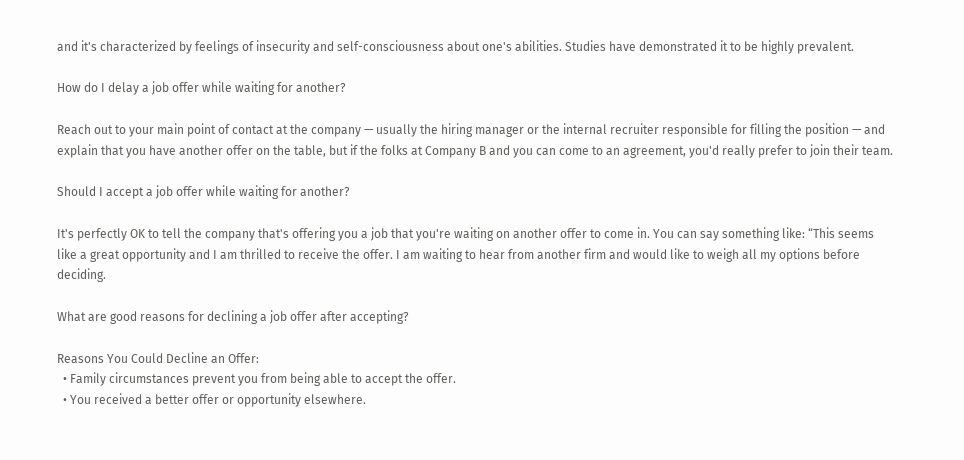and it's characterized by feelings of insecurity and self-consciousness about one's abilities. Studies have demonstrated it to be highly prevalent.

How do I delay a job offer while waiting for another?

Reach out to your main point of contact at the company — usually the hiring manager or the internal recruiter responsible for filling the position — and explain that you have another offer on the table, but if the folks at Company B and you can come to an agreement, you'd really prefer to join their team.

Should I accept a job offer while waiting for another?

It's perfectly OK to tell the company that's offering you a job that you're waiting on another offer to come in. You can say something like: “This seems like a great opportunity and I am thrilled to receive the offer. I am waiting to hear from another firm and would like to weigh all my options before deciding.

What are good reasons for declining a job offer after accepting?

Reasons You Could Decline an Offer:
  • Family circumstances prevent you from being able to accept the offer.
  • You received a better offer or opportunity elsewhere.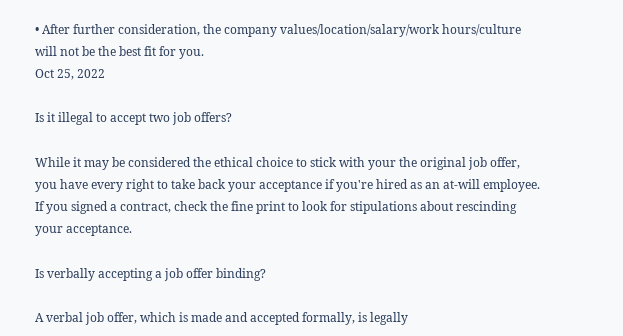• After further consideration, the company values/location/salary/work hours/culture will not be the best fit for you.
Oct 25, 2022

Is it illegal to accept two job offers?

While it may be considered the ethical choice to stick with your the original job offer, you have every right to take back your acceptance if you're hired as an at-will employee. If you signed a contract, check the fine print to look for stipulations about rescinding your acceptance.

Is verbally accepting a job offer binding?

A verbal job offer, which is made and accepted formally, is legally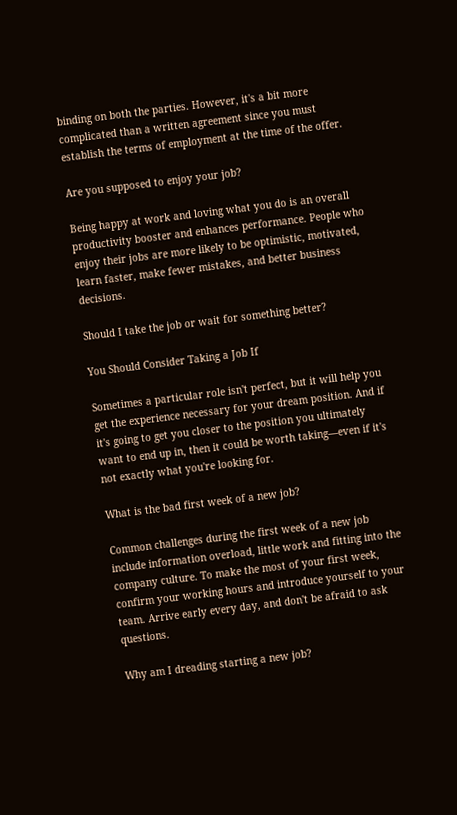binding on both the parties. However, it's a bit more complicated than a written agreement since you must establish the terms of employment at the time of the offer.

Are you supposed to enjoy your job?

Being happy at work and loving what you do is an overall productivity booster and enhances performance. People who enjoy their jobs are more likely to be optimistic, motivated, learn faster, make fewer mistakes, and better business decisions.

Should I take the job or wait for something better?

You Should Consider Taking a Job If

Sometimes a particular role isn't perfect, but it will help you get the experience necessary for your dream position. And if it's going to get you closer to the position you ultimately want to end up in, then it could be worth taking—even if it's not exactly what you're looking for.

What is the bad first week of a new job?

Common challenges during the first week of a new job include information overload, little work and fitting into the company culture. To make the most of your first week, confirm your working hours and introduce yourself to your team. Arrive early every day, and don't be afraid to ask questions.

Why am I dreading starting a new job?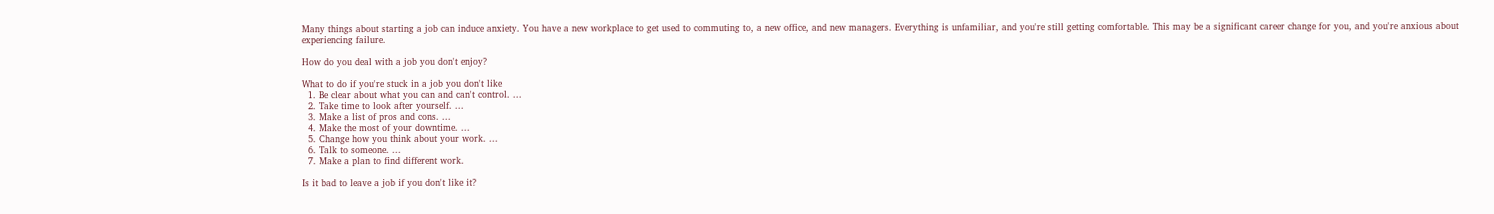Many things about starting a job can induce anxiety. You have a new workplace to get used to commuting to, a new office, and new managers. Everything is unfamiliar, and you're still getting comfortable. This may be a significant career change for you, and you're anxious about experiencing failure.

How do you deal with a job you don't enjoy?

What to do if you're stuck in a job you don't like
  1. Be clear about what you can and can't control. ...
  2. Take time to look after yourself. ...
  3. Make a list of pros and cons. ...
  4. Make the most of your downtime. ...
  5. Change how you think about your work. ...
  6. Talk to someone. ...
  7. Make a plan to find different work.

Is it bad to leave a job if you don't like it?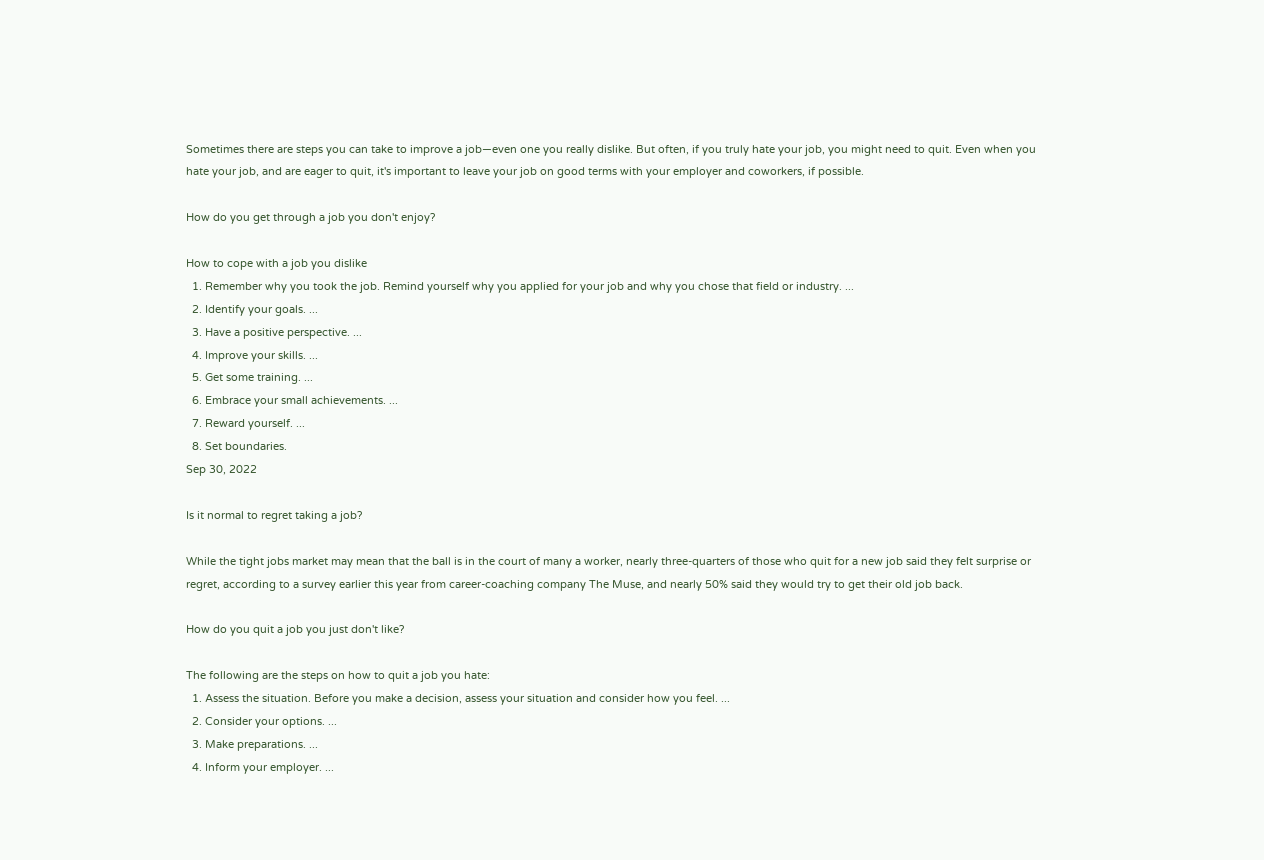Sometimes there are steps you can take to improve a job—even one you really dislike. But often, if you truly hate your job, you might need to quit. Even when you hate your job, and are eager to quit, it's important to leave your job on good terms with your employer and coworkers, if possible.

How do you get through a job you don't enjoy?

How to cope with a job you dislike
  1. Remember why you took the job. Remind yourself why you applied for your job and why you chose that field or industry. ...
  2. Identify your goals. ...
  3. Have a positive perspective. ...
  4. Improve your skills. ...
  5. Get some training. ...
  6. Embrace your small achievements. ...
  7. Reward yourself. ...
  8. Set boundaries.
Sep 30, 2022

Is it normal to regret taking a job?

While the tight jobs market may mean that the ball is in the court of many a worker, nearly three-quarters of those who quit for a new job said they felt surprise or regret, according to a survey earlier this year from career-coaching company The Muse, and nearly 50% said they would try to get their old job back.

How do you quit a job you just don't like?

The following are the steps on how to quit a job you hate:
  1. Assess the situation. Before you make a decision, assess your situation and consider how you feel. ...
  2. Consider your options. ...
  3. Make preparations. ...
  4. Inform your employer. ...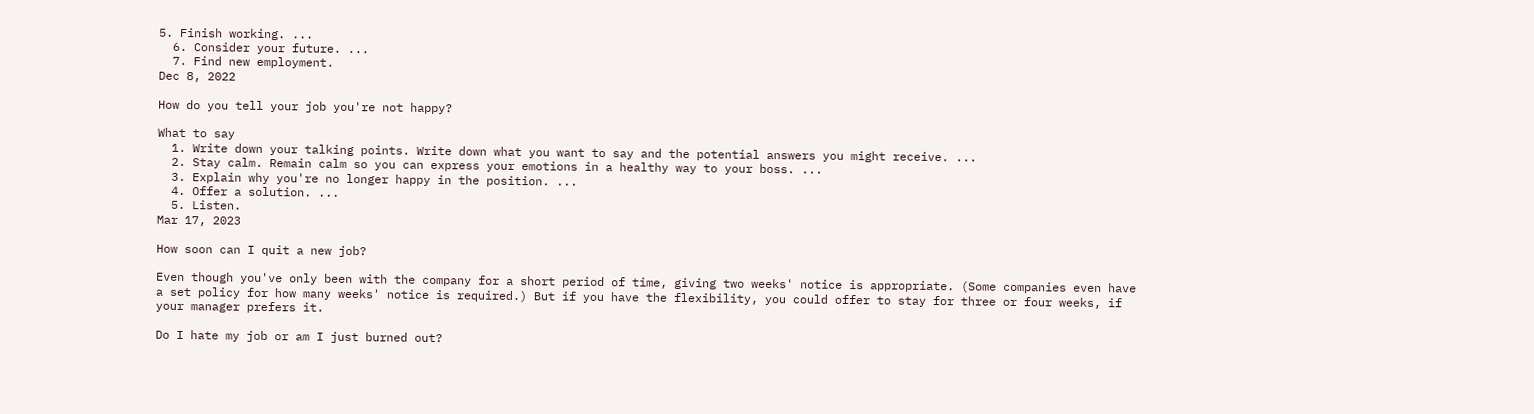5. Finish working. ...
  6. Consider your future. ...
  7. Find new employment.
Dec 8, 2022

How do you tell your job you're not happy?

What to say
  1. Write down your talking points. Write down what you want to say and the potential answers you might receive. ...
  2. Stay calm. Remain calm so you can express your emotions in a healthy way to your boss. ...
  3. Explain why you're no longer happy in the position. ...
  4. Offer a solution. ...
  5. Listen.
Mar 17, 2023

How soon can I quit a new job?

Even though you've only been with the company for a short period of time, giving two weeks' notice is appropriate. (Some companies even have a set policy for how many weeks' notice is required.) But if you have the flexibility, you could offer to stay for three or four weeks, if your manager prefers it.

Do I hate my job or am I just burned out?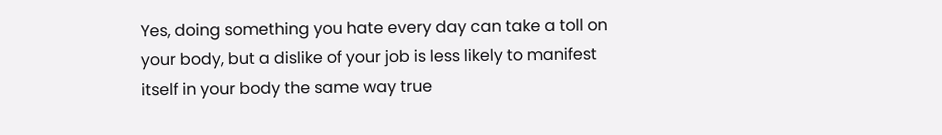Yes, doing something you hate every day can take a toll on your body, but a dislike of your job is less likely to manifest itself in your body the same way true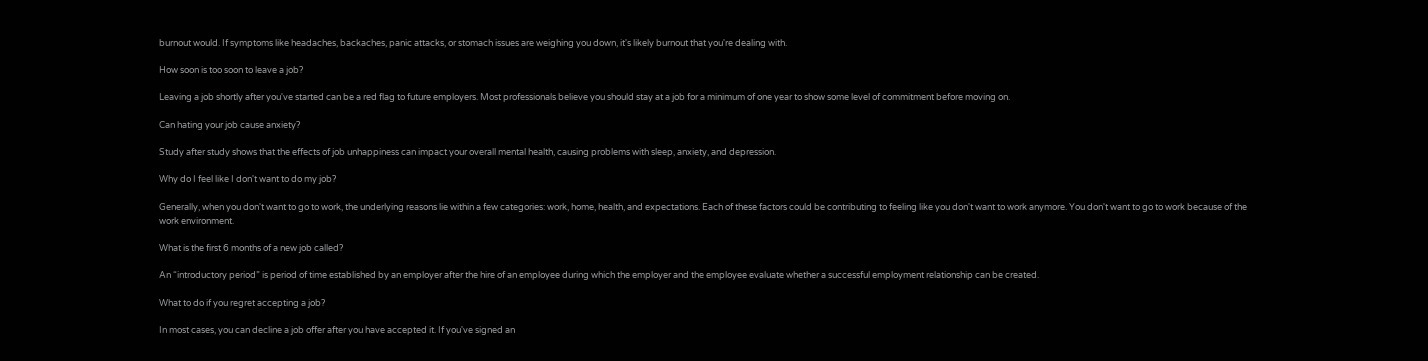burnout would. If symptoms like headaches, backaches, panic attacks, or stomach issues are weighing you down, it's likely burnout that you're dealing with.

How soon is too soon to leave a job?

Leaving a job shortly after you've started can be a red flag to future employers. Most professionals believe you should stay at a job for a minimum of one year to show some level of commitment before moving on.

Can hating your job cause anxiety?

Study after study shows that the effects of job unhappiness can impact your overall mental health, causing problems with sleep, anxiety, and depression.

Why do I feel like I don't want to do my job?

Generally, when you don't want to go to work, the underlying reasons lie within a few categories: work, home, health, and expectations. Each of these factors could be contributing to feeling like you don't want to work anymore. You don't want to go to work because of the work environment.

What is the first 6 months of a new job called?

An “introductory period” is period of time established by an employer after the hire of an employee during which the employer and the employee evaluate whether a successful employment relationship can be created.

What to do if you regret accepting a job?

In most cases, you can decline a job offer after you have accepted it. If you've signed an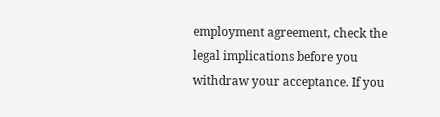employment agreement, check the legal implications before you withdraw your acceptance. If you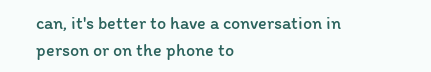can, it's better to have a conversation in person or on the phone to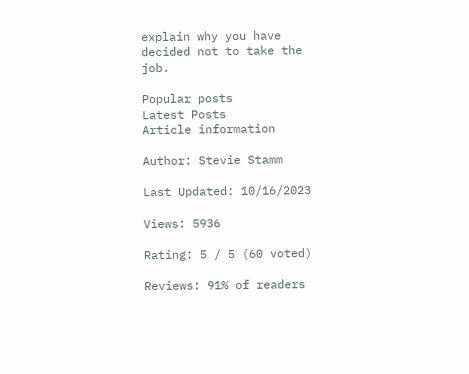explain why you have decided not to take the job.

Popular posts
Latest Posts
Article information

Author: Stevie Stamm

Last Updated: 10/16/2023

Views: 5936

Rating: 5 / 5 (60 voted)

Reviews: 91% of readers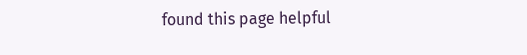found this page helpful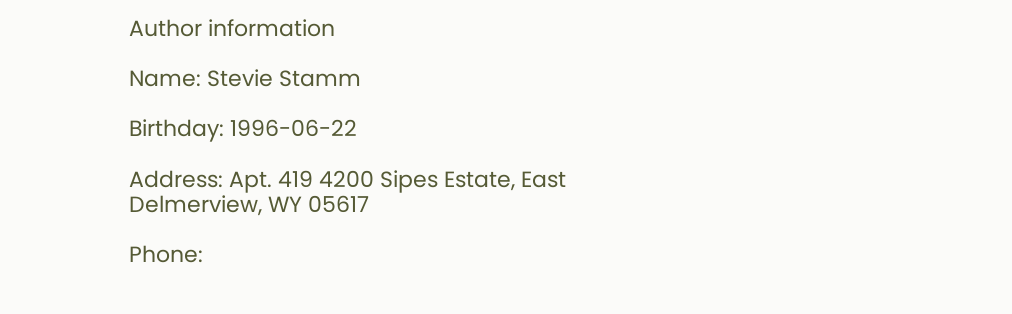Author information

Name: Stevie Stamm

Birthday: 1996-06-22

Address: Apt. 419 4200 Sipes Estate, East Delmerview, WY 05617

Phone: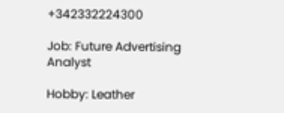+342332224300

Job: Future Advertising Analyst

Hobby: Leather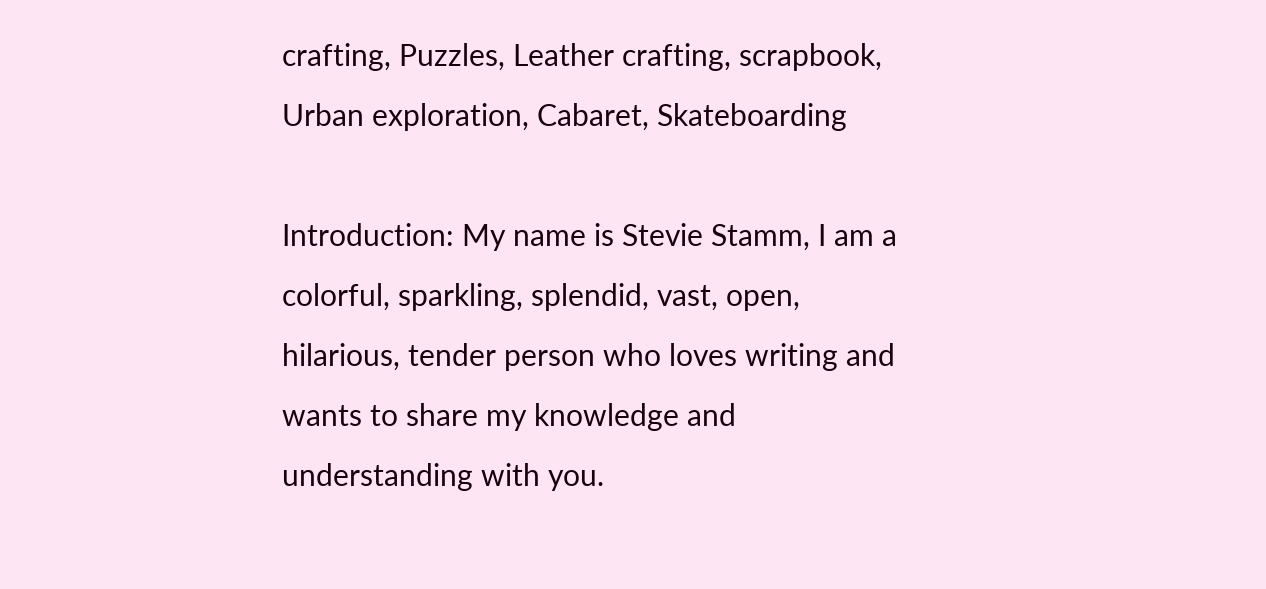crafting, Puzzles, Leather crafting, scrapbook, Urban exploration, Cabaret, Skateboarding

Introduction: My name is Stevie Stamm, I am a colorful, sparkling, splendid, vast, open, hilarious, tender person who loves writing and wants to share my knowledge and understanding with you.